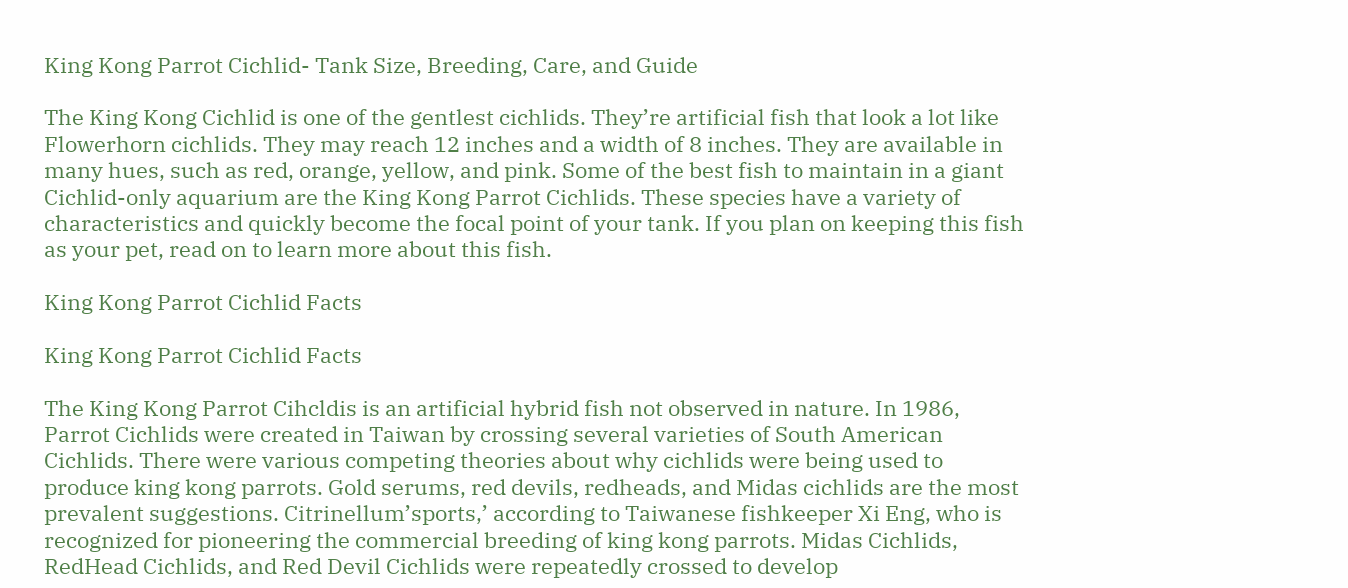King Kong Parrot Cichlid- Tank Size, Breeding, Care, and Guide

The King Kong Cichlid is one of the gentlest cichlids. They’re artificial fish that look a lot like Flowerhorn cichlids. They may reach 12 inches and a width of 8 inches. They are available in many hues, such as red, orange, yellow, and pink. Some of the best fish to maintain in a giant Cichlid-only aquarium are the King Kong Parrot Cichlids. These species have a variety of characteristics and quickly become the focal point of your tank. If you plan on keeping this fish as your pet, read on to learn more about this fish.

King Kong Parrot Cichlid Facts

King Kong Parrot Cichlid Facts

The King Kong Parrot Cihcldis is an artificial hybrid fish not observed in nature. In 1986, Parrot Cichlids were created in Taiwan by crossing several varieties of South American Cichlids. There were various competing theories about why cichlids were being used to produce king kong parrots. Gold serums, red devils, redheads, and Midas cichlids are the most prevalent suggestions. Citrinellum’sports,’ according to Taiwanese fishkeeper Xi Eng, who is recognized for pioneering the commercial breeding of king kong parrots. Midas Cichlids, RedHead Cichlids, and Red Devil Cichlids were repeatedly crossed to develop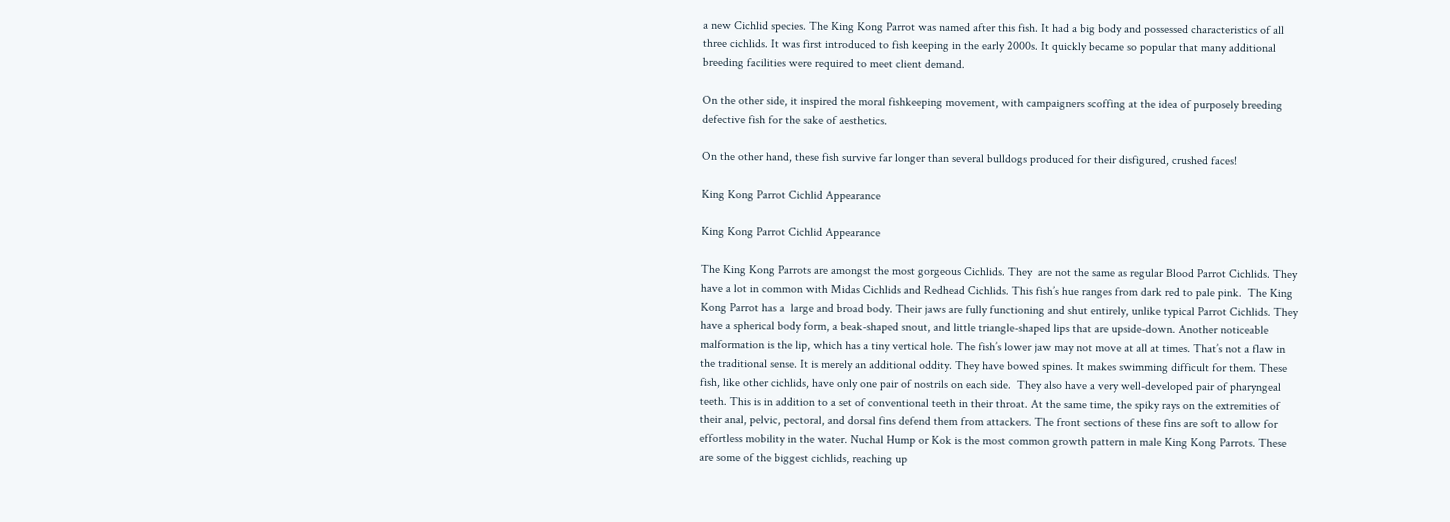a new Cichlid species. The King Kong Parrot was named after this fish. It had a big body and possessed characteristics of all three cichlids. It was first introduced to fish keeping in the early 2000s. It quickly became so popular that many additional breeding facilities were required to meet client demand.

On the other side, it inspired the moral fishkeeping movement, with campaigners scoffing at the idea of purposely breeding defective fish for the sake of aesthetics.

On the other hand, these fish survive far longer than several bulldogs produced for their disfigured, crushed faces!

King Kong Parrot Cichlid Appearance

King Kong Parrot Cichlid Appearance

The King Kong Parrots are amongst the most gorgeous Cichlids. They  are not the same as regular Blood Parrot Cichlids. They have a lot in common with Midas Cichlids and Redhead Cichlids. This fish’s hue ranges from dark red to pale pink.  The King Kong Parrot has a  large and broad body. Their jaws are fully functioning and shut entirely, unlike typical Parrot Cichlids. They have a spherical body form, a beak-shaped snout, and little triangle-shaped lips that are upside-down. Another noticeable malformation is the lip, which has a tiny vertical hole. The fish’s lower jaw may not move at all at times. That’s not a flaw in the traditional sense. It is merely an additional oddity. They have bowed spines. It makes swimming difficult for them. These fish, like other cichlids, have only one pair of nostrils on each side.  They also have a very well-developed pair of pharyngeal teeth. This is in addition to a set of conventional teeth in their throat. At the same time, the spiky rays on the extremities of their anal, pelvic, pectoral, and dorsal fins defend them from attackers. The front sections of these fins are soft to allow for effortless mobility in the water. Nuchal Hump or Kok is the most common growth pattern in male King Kong Parrots. These are some of the biggest cichlids, reaching up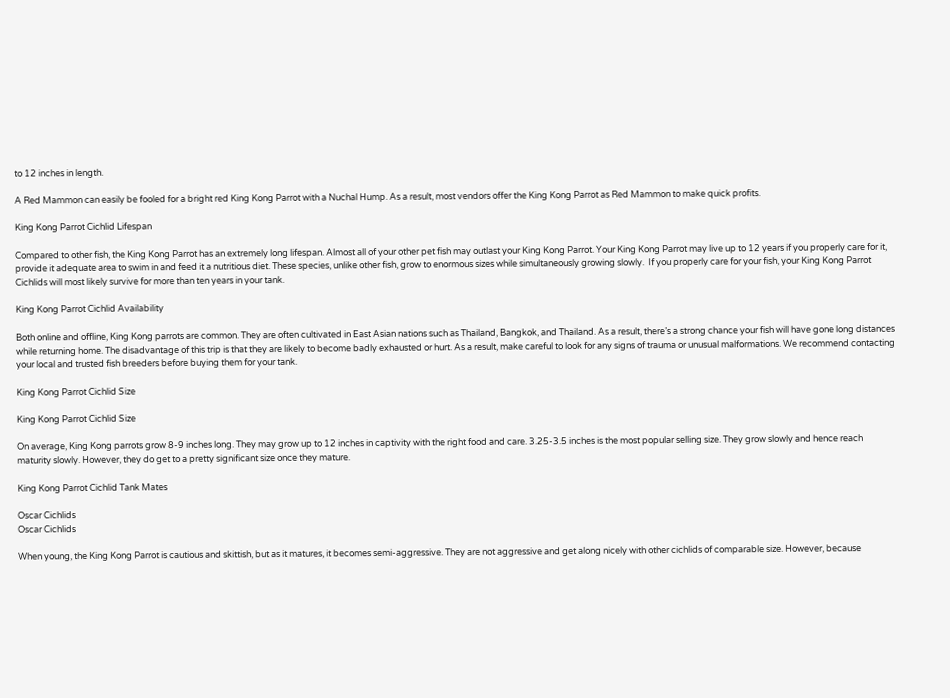to 12 inches in length.

A Red Mammon can easily be fooled for a bright red King Kong Parrot with a Nuchal Hump. As a result, most vendors offer the King Kong Parrot as Red Mammon to make quick profits.

King Kong Parrot Cichlid Lifespan

Compared to other fish, the King Kong Parrot has an extremely long lifespan. Almost all of your other pet fish may outlast your King Kong Parrot. Your King Kong Parrot may live up to 12 years if you properly care for it, provide it adequate area to swim in and feed it a nutritious diet. These species, unlike other fish, grow to enormous sizes while simultaneously growing slowly.  If you properly care for your fish, your King Kong Parrot Cichlids will most likely survive for more than ten years in your tank.

King Kong Parrot Cichlid Availability

Both online and offline, King Kong parrots are common. They are often cultivated in East Asian nations such as Thailand, Bangkok, and Thailand. As a result, there’s a strong chance your fish will have gone long distances while returning home. The disadvantage of this trip is that they are likely to become badly exhausted or hurt. As a result, make careful to look for any signs of trauma or unusual malformations. We recommend contacting your local and trusted fish breeders before buying them for your tank.

King Kong Parrot Cichlid Size

King Kong Parrot Cichlid Size

On average, King Kong parrots grow 8-9 inches long. They may grow up to 12 inches in captivity with the right food and care. 3.25-3.5 inches is the most popular selling size. They grow slowly and hence reach maturity slowly. However, they do get to a pretty significant size once they mature.

King Kong Parrot Cichlid Tank Mates

Oscar Cichlids
Oscar Cichlids

When young, the King Kong Parrot is cautious and skittish, but as it matures, it becomes semi-aggressive. They are not aggressive and get along nicely with other cichlids of comparable size. However, because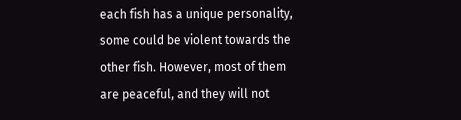each fish has a unique personality, some could be violent towards the other fish. However, most of them are peaceful, and they will not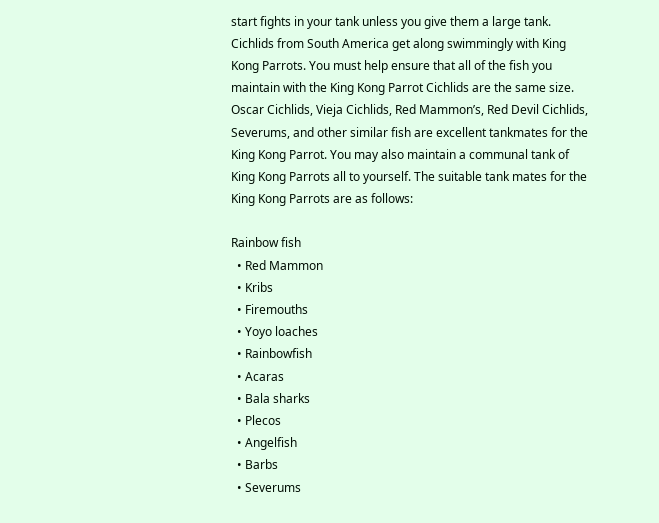start fights in your tank unless you give them a large tank. Cichlids from South America get along swimmingly with King Kong Parrots. You must help ensure that all of the fish you maintain with the King Kong Parrot Cichlids are the same size. Oscar Cichlids, Vieja Cichlids, Red Mammon’s, Red Devil Cichlids, Severums, and other similar fish are excellent tankmates for the King Kong Parrot. You may also maintain a communal tank of King Kong Parrots all to yourself. The suitable tank mates for the King Kong Parrots are as follows:

Rainbow fish
  • Red Mammon
  • Kribs
  • Firemouths
  • Yoyo loaches
  • Rainbowfish
  • Acaras
  • Bala sharks
  • Plecos
  • Angelfish
  • Barbs
  • Severums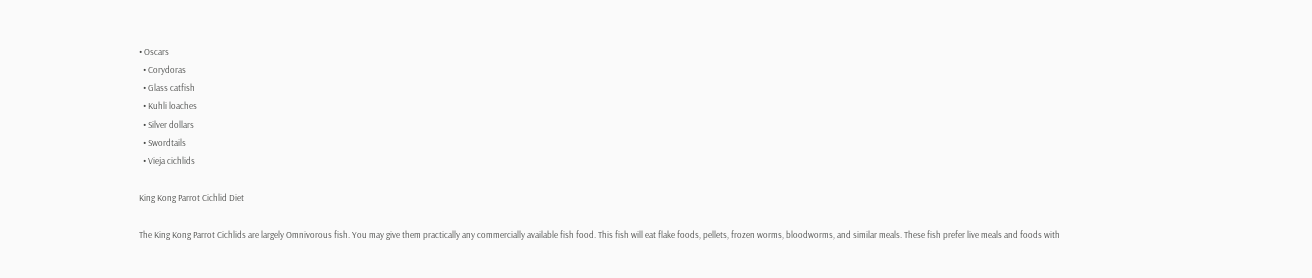• Oscars
  • Corydoras
  • Glass catfish
  • Kuhli loaches
  • Silver dollars
  • Swordtails
  • Vieja cichlids

King Kong Parrot Cichlid Diet

The King Kong Parrot Cichlids are largely Omnivorous fish. You may give them practically any commercially available fish food. This fish will eat flake foods, pellets, frozen worms, bloodworms, and similar meals. These fish prefer live meals and foods with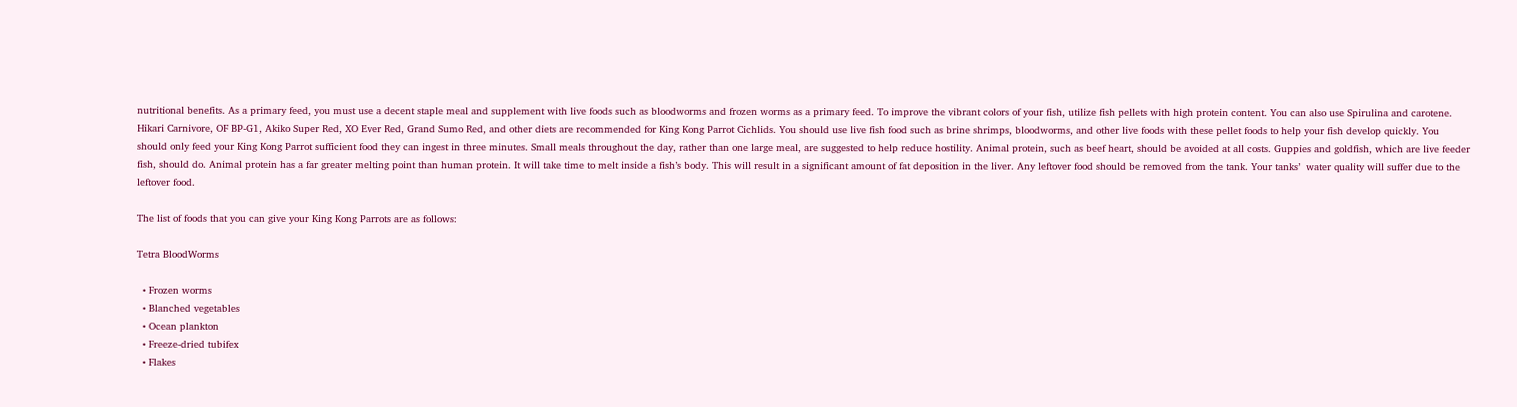nutritional benefits. As a primary feed, you must use a decent staple meal and supplement with live foods such as bloodworms and frozen worms as a primary feed. To improve the vibrant colors of your fish, utilize fish pellets with high protein content. You can also use Spirulina and carotene. Hikari Carnivore, OF BP-G1, Akiko Super Red, XO Ever Red, Grand Sumo Red, and other diets are recommended for King Kong Parrot Cichlids. You should use live fish food such as brine shrimps, bloodworms, and other live foods with these pellet foods to help your fish develop quickly. You should only feed your King Kong Parrot sufficient food they can ingest in three minutes. Small meals throughout the day, rather than one large meal, are suggested to help reduce hostility. Animal protein, such as beef heart, should be avoided at all costs. Guppies and goldfish, which are live feeder fish, should do. Animal protein has a far greater melting point than human protein. It will take time to melt inside a fish’s body. This will result in a significant amount of fat deposition in the liver. Any leftover food should be removed from the tank. Your tanks’  water quality will suffer due to the leftover food.

The list of foods that you can give your King Kong Parrots are as follows:

Tetra BloodWorms

  • Frozen worms
  • Blanched vegetables
  • Ocean plankton
  • Freeze-dried tubifex
  • Flakes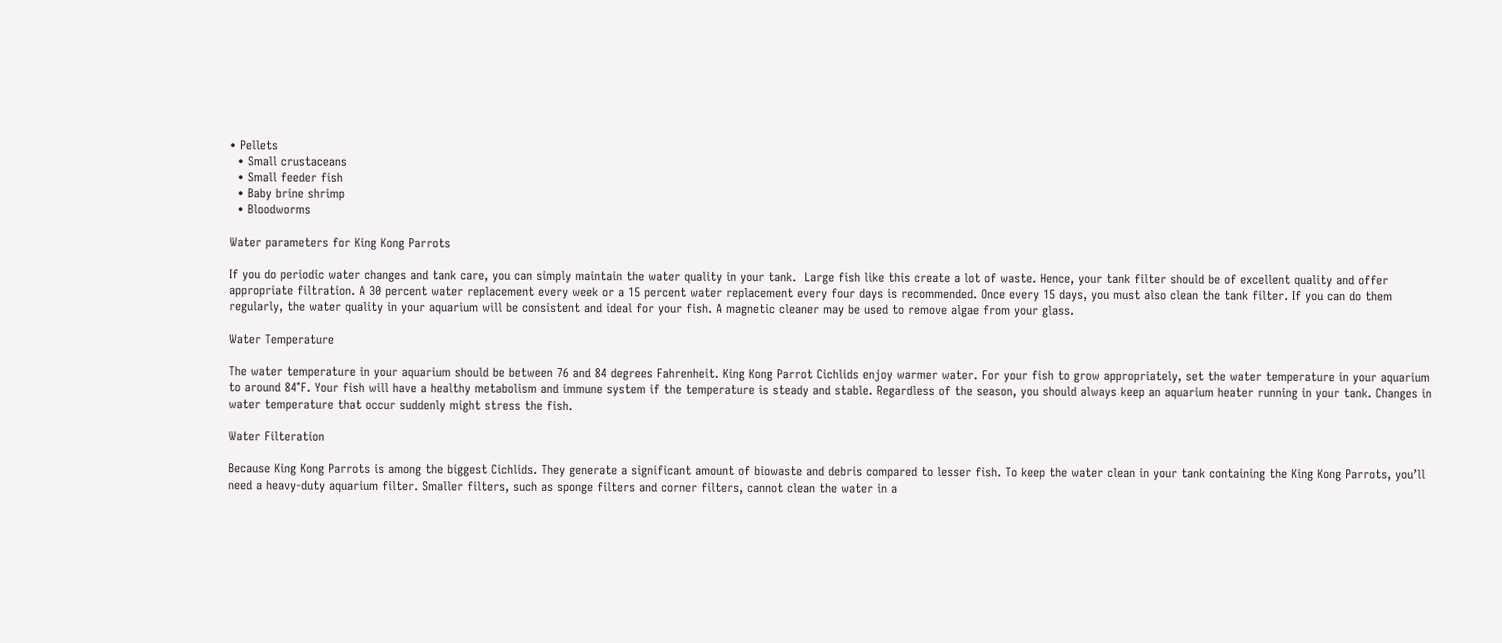• Pellets
  • Small crustaceans
  • Small feeder fish
  • Baby brine shrimp
  • Bloodworms

Water parameters for King Kong Parrots

If you do periodic water changes and tank care, you can simply maintain the water quality in your tank.  Large fish like this create a lot of waste. Hence, your tank filter should be of excellent quality and offer appropriate filtration. A 30 percent water replacement every week or a 15 percent water replacement every four days is recommended. Once every 15 days, you must also clean the tank filter. If you can do them regularly, the water quality in your aquarium will be consistent and ideal for your fish. A magnetic cleaner may be used to remove algae from your glass.

Water Temperature

The water temperature in your aquarium should be between 76 and 84 degrees Fahrenheit. King Kong Parrot Cichlids enjoy warmer water. For your fish to grow appropriately, set the water temperature in your aquarium to around 84°F. Your fish will have a healthy metabolism and immune system if the temperature is steady and stable. Regardless of the season, you should always keep an aquarium heater running in your tank. Changes in water temperature that occur suddenly might stress the fish.

Water Filteration

Because King Kong Parrots is among the biggest Cichlids. They generate a significant amount of biowaste and debris compared to lesser fish. To keep the water clean in your tank containing the King Kong Parrots, you’ll need a heavy-duty aquarium filter. Smaller filters, such as sponge filters and corner filters, cannot clean the water in a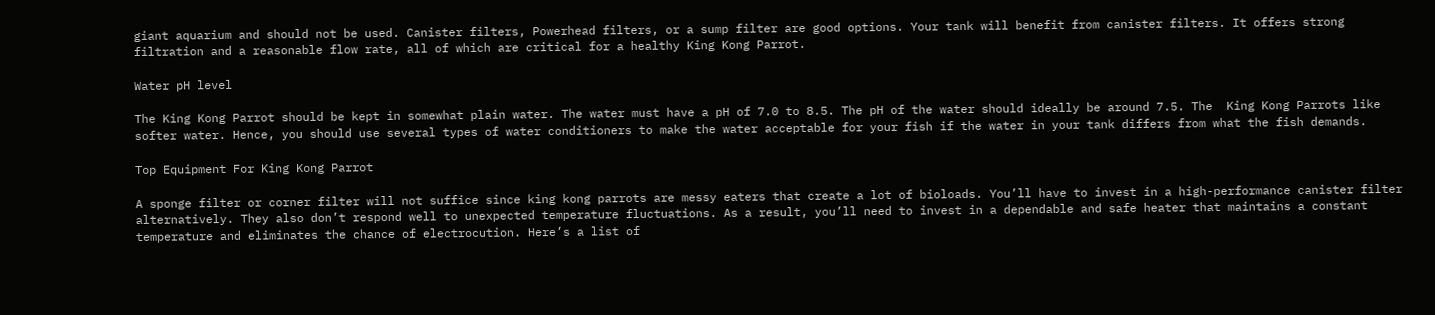giant aquarium and should not be used. Canister filters, Powerhead filters, or a sump filter are good options. Your tank will benefit from canister filters. It offers strong filtration and a reasonable flow rate, all of which are critical for a healthy King Kong Parrot.

Water pH level

The King Kong Parrot should be kept in somewhat plain water. The water must have a pH of 7.0 to 8.5. The pH of the water should ideally be around 7.5. The  King Kong Parrots like softer water. Hence, you should use several types of water conditioners to make the water acceptable for your fish if the water in your tank differs from what the fish demands.

Top Equipment For King Kong Parrot

A sponge filter or corner filter will not suffice since king kong parrots are messy eaters that create a lot of bioloads. You’ll have to invest in a high-performance canister filter alternatively. They also don’t respond well to unexpected temperature fluctuations. As a result, you’ll need to invest in a dependable and safe heater that maintains a constant temperature and eliminates the chance of electrocution. Here’s a list of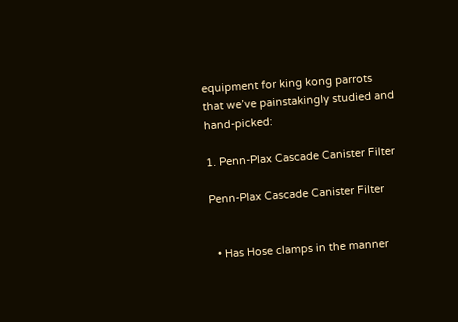equipment for king kong parrots that we’ve painstakingly studied and hand-picked:

1. Penn-Plax Cascade Canister Filter

Penn-Plax Cascade Canister Filter


  • Has Hose clamps in the manner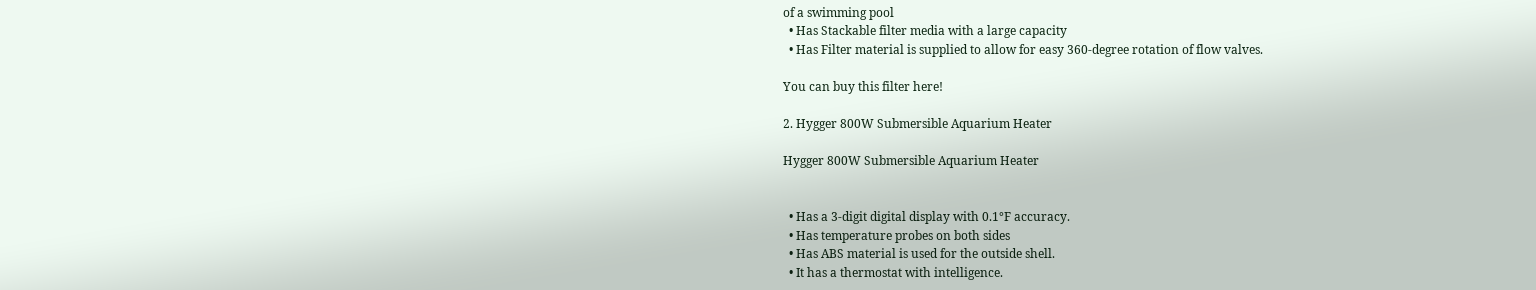of a swimming pool
  • Has Stackable filter media with a large capacity
  • Has Filter material is supplied to allow for easy 360-degree rotation of flow valves.

You can buy this filter here!

2. Hygger 800W Submersible Aquarium Heater

Hygger 800W Submersible Aquarium Heater


  • Has a 3-digit digital display with 0.1°F accuracy.
  • Has temperature probes on both sides
  • Has ABS material is used for the outside shell.
  • It has a thermostat with intelligence.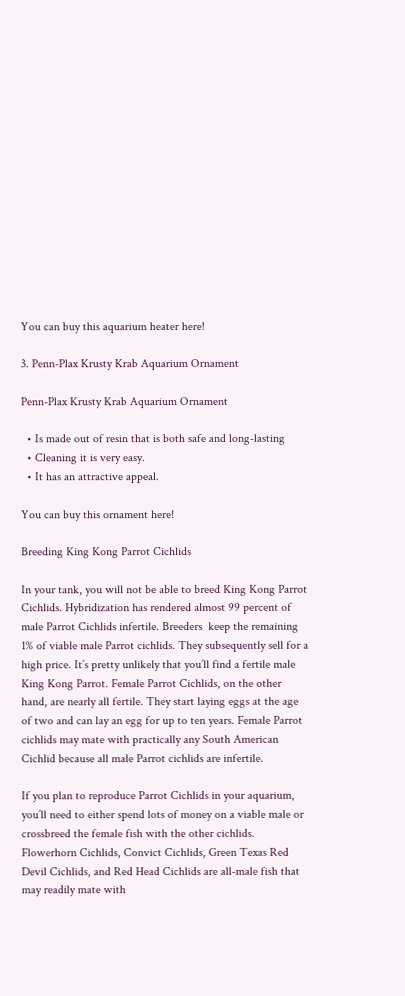You can buy this aquarium heater here!

3. Penn-Plax Krusty Krab Aquarium Ornament

Penn-Plax Krusty Krab Aquarium Ornament

  • Is made out of resin that is both safe and long-lasting
  • Cleaning it is very easy.
  • It has an attractive appeal.

You can buy this ornament here!

Breeding King Kong Parrot Cichlids

In your tank, you will not be able to breed King Kong Parrot Cichlids. Hybridization has rendered almost 99 percent of male Parrot Cichlids infertile. Breeders  keep the remaining 1% of viable male Parrot cichlids. They subsequently sell for a high price. It’s pretty unlikely that you’ll find a fertile male King Kong Parrot. Female Parrot Cichlids, on the other hand, are nearly all fertile. They start laying eggs at the age of two and can lay an egg for up to ten years. Female Parrot cichlids may mate with practically any South American Cichlid because all male Parrot cichlids are infertile.

If you plan to reproduce Parrot Cichlids in your aquarium, you’ll need to either spend lots of money on a viable male or crossbreed the female fish with the other cichlids. Flowerhorn Cichlids, Convict Cichlids, Green Texas Red Devil Cichlids, and Red Head Cichlids are all-male fish that may readily mate with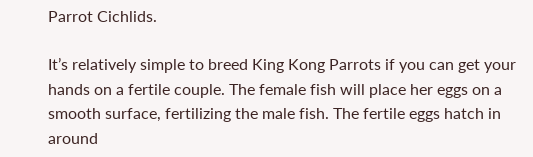Parrot Cichlids.

It’s relatively simple to breed King Kong Parrots if you can get your hands on a fertile couple. The female fish will place her eggs on a smooth surface, fertilizing the male fish. The fertile eggs hatch in around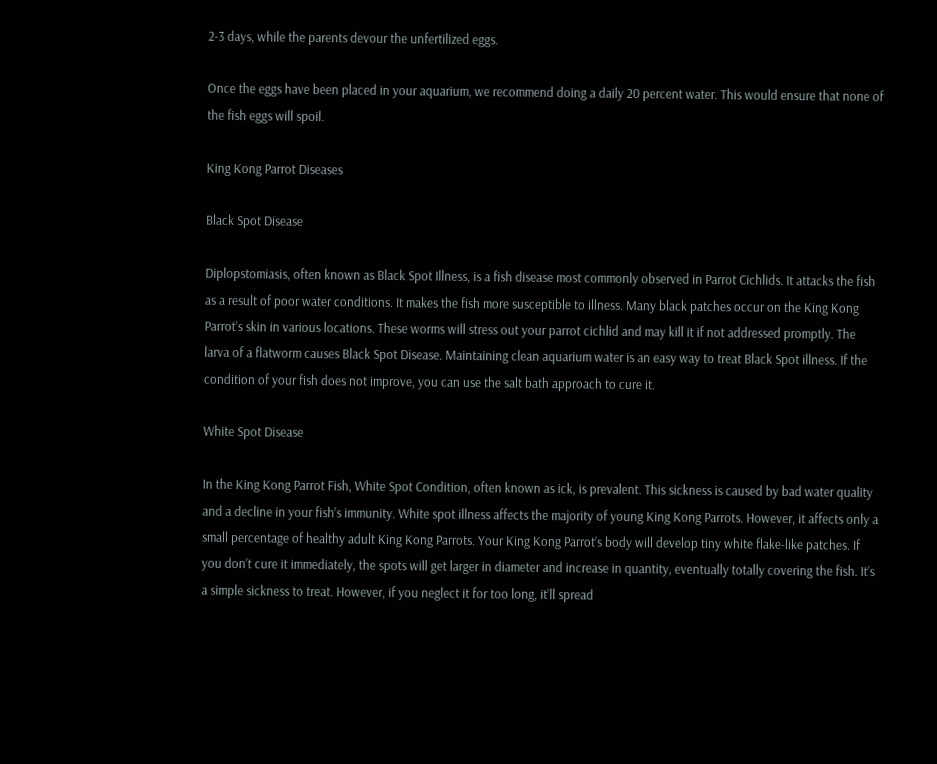2-3 days, while the parents devour the unfertilized eggs.

Once the eggs have been placed in your aquarium, we recommend doing a daily 20 percent water. This would ensure that none of the fish eggs will spoil.

King Kong Parrot Diseases

Black Spot Disease

Diplopstomiasis, often known as Black Spot Illness, is a fish disease most commonly observed in Parrot Cichlids. It attacks the fish as a result of poor water conditions. It makes the fish more susceptible to illness. Many black patches occur on the King Kong Parrot’s skin in various locations. These worms will stress out your parrot cichlid and may kill it if not addressed promptly. The larva of a flatworm causes Black Spot Disease. Maintaining clean aquarium water is an easy way to treat Black Spot illness. If the condition of your fish does not improve, you can use the salt bath approach to cure it.

White Spot Disease

In the King Kong Parrot Fish, White Spot Condition, often known as ick, is prevalent. This sickness is caused by bad water quality and a decline in your fish’s immunity. White spot illness affects the majority of young King Kong Parrots. However, it affects only a small percentage of healthy adult King Kong Parrots. Your King Kong Parrot’s body will develop tiny white flake-like patches. If you don’t cure it immediately, the spots will get larger in diameter and increase in quantity, eventually totally covering the fish. It’s a simple sickness to treat. However, if you neglect it for too long, it’ll spread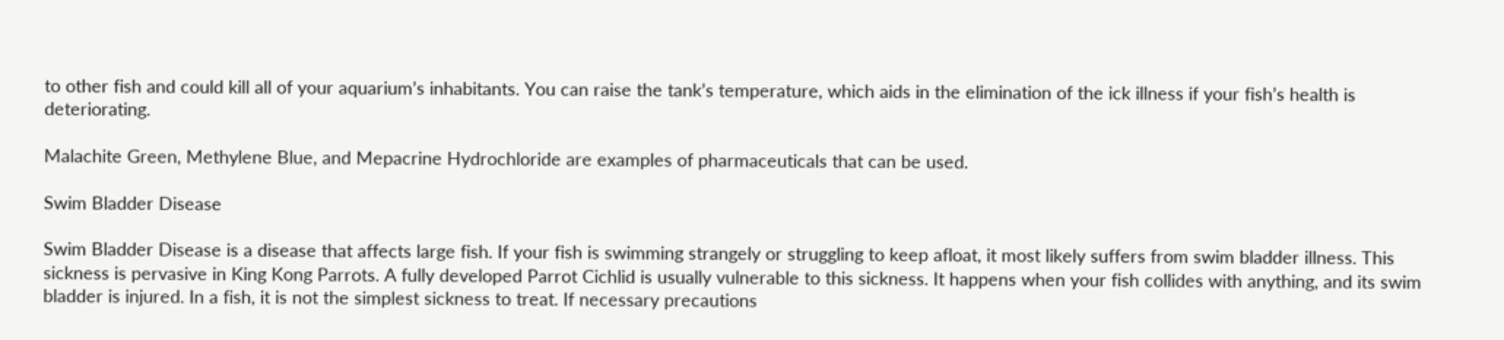to other fish and could kill all of your aquarium’s inhabitants. You can raise the tank’s temperature, which aids in the elimination of the ick illness if your fish’s health is deteriorating.

Malachite Green, Methylene Blue, and Mepacrine Hydrochloride are examples of pharmaceuticals that can be used.

Swim Bladder Disease

Swim Bladder Disease is a disease that affects large fish. If your fish is swimming strangely or struggling to keep afloat, it most likely suffers from swim bladder illness. This sickness is pervasive in King Kong Parrots. A fully developed Parrot Cichlid is usually vulnerable to this sickness. It happens when your fish collides with anything, and its swim bladder is injured. In a fish, it is not the simplest sickness to treat. If necessary precautions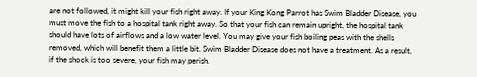are not followed, it might kill your fish right away. If your King Kong Parrot has Swim Bladder Disease, you must move the fish to a hospital tank right away. So that your fish can remain upright, the hospital tank should have lots of airflows and a low water level. You may give your fish boiling peas with the shells removed, which will benefit them a little bit. Swim Bladder Disease does not have a treatment. As a result, if the shock is too severe, your fish may perish.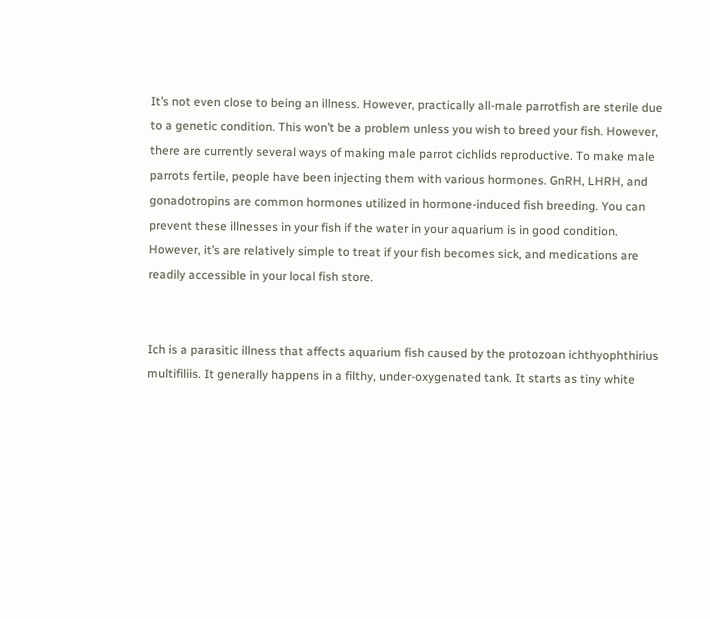It’s not even close to being an illness. However, practically all-male parrotfish are sterile due to a genetic condition. This won’t be a problem unless you wish to breed your fish. However, there are currently several ways of making male parrot cichlids reproductive. To make male parrots fertile, people have been injecting them with various hormones. GnRH, LHRH, and gonadotropins are common hormones utilized in hormone-induced fish breeding. You can prevent these illnesses in your fish if the water in your aquarium is in good condition. However, it’s are relatively simple to treat if your fish becomes sick, and medications are readily accessible in your local fish store.


Ich is a parasitic illness that affects aquarium fish caused by the protozoan ichthyophthirius multifiliis. It generally happens in a filthy, under-oxygenated tank. It starts as tiny white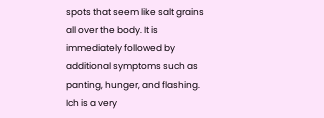spots that seem like salt grains all over the body. It is immediately followed by additional symptoms such as panting, hunger, and flashing. Ich is a very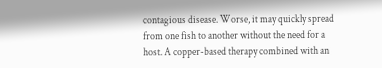contagious disease. Worse, it may quickly spread from one fish to another without the need for a host. A copper-based therapy combined with an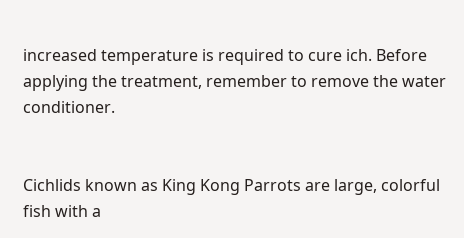increased temperature is required to cure ich. Before applying the treatment, remember to remove the water conditioner.


Cichlids known as King Kong Parrots are large, colorful fish with a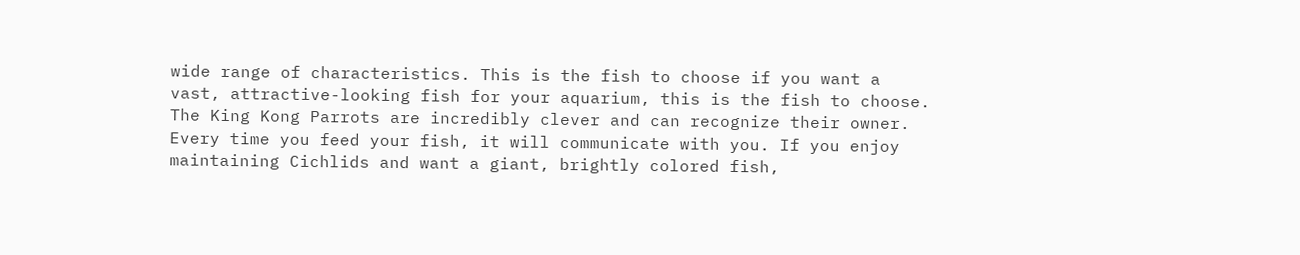wide range of characteristics. This is the fish to choose if you want a vast, attractive-looking fish for your aquarium, this is the fish to choose. The King Kong Parrots are incredibly clever and can recognize their owner. Every time you feed your fish, it will communicate with you. If you enjoy maintaining Cichlids and want a giant, brightly colored fish,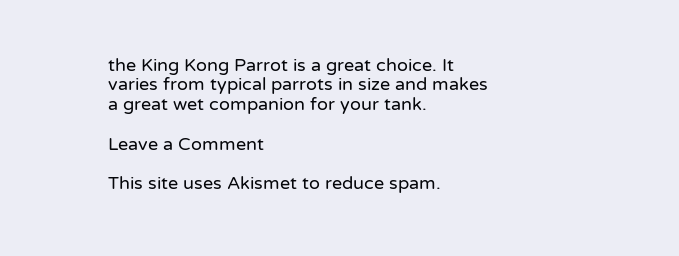the King Kong Parrot is a great choice. It varies from typical parrots in size and makes a great wet companion for your tank.

Leave a Comment

This site uses Akismet to reduce spam.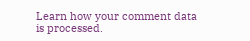Learn how your comment data is processed.